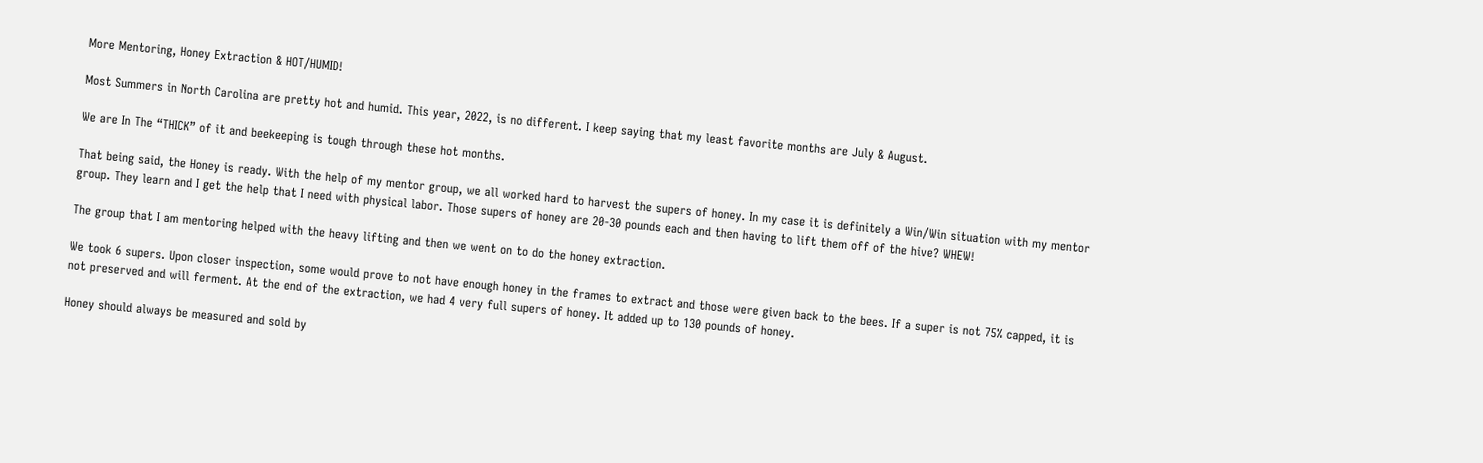More Mentoring, Honey Extraction & HOT/HUMID!

Most Summers in North Carolina are pretty hot and humid. This year, 2022, is no different. I keep saying that my least favorite months are July & August.

We are In The “THICK” of it and beekeeping is tough through these hot months.

That being said, the Honey is ready. With the help of my mentor group, we all worked hard to harvest the supers of honey. In my case it is definitely a Win/Win situation with my mentor group. They learn and I get the help that I need with physical labor. Those supers of honey are 20-30 pounds each and then having to lift them off of the hive? WHEW!

The group that I am mentoring helped with the heavy lifting and then we went on to do the honey extraction.

We took 6 supers. Upon closer inspection, some would prove to not have enough honey in the frames to extract and those were given back to the bees. If a super is not 75% capped, it is not preserved and will ferment. At the end of the extraction, we had 4 very full supers of honey. It added up to 130 pounds of honey.

Honey should always be measured and sold by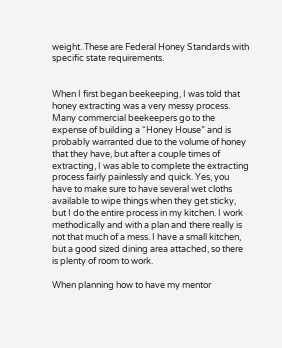weight. These are Federal Honey Standards with specific state requirements.


When I first began beekeeping, I was told that honey extracting was a very messy process. Many commercial beekeepers go to the expense of building a “Honey House” and is probably warranted due to the volume of honey that they have, but after a couple times of extracting, I was able to complete the extracting process fairly painlessly and quick. Yes, you have to make sure to have several wet cloths available to wipe things when they get sticky, but I do the entire process in my kitchen. I work methodically and with a plan and there really is not that much of a mess. I have a small kitchen, but a good sized dining area attached, so there is plenty of room to work.

When planning how to have my mentor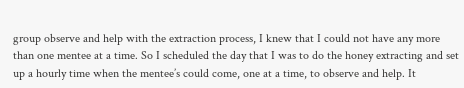group observe and help with the extraction process, I knew that I could not have any more than one mentee at a time. So I scheduled the day that I was to do the honey extracting and set up a hourly time when the mentee’s could come, one at a time, to observe and help. It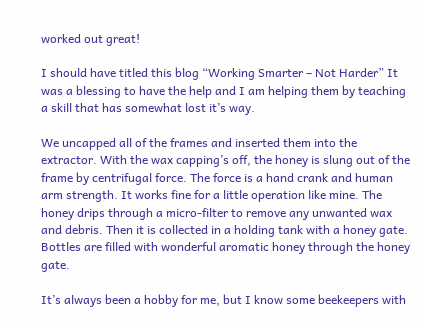worked out great!

I should have titled this blog “Working Smarter – Not Harder” It was a blessing to have the help and I am helping them by teaching a skill that has somewhat lost it’s way.

We uncapped all of the frames and inserted them into the extractor. With the wax capping’s off, the honey is slung out of the frame by centrifugal force. The force is a hand crank and human arm strength. It works fine for a little operation like mine. The honey drips through a micro-filter to remove any unwanted wax and debris. Then it is collected in a holding tank with a honey gate. Bottles are filled with wonderful aromatic honey through the honey gate.

It’s always been a hobby for me, but I know some beekeepers with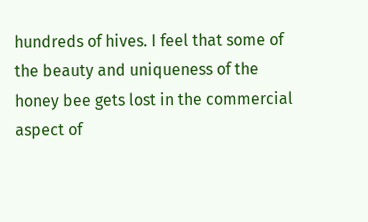hundreds of hives. I feel that some of the beauty and uniqueness of the honey bee gets lost in the commercial aspect of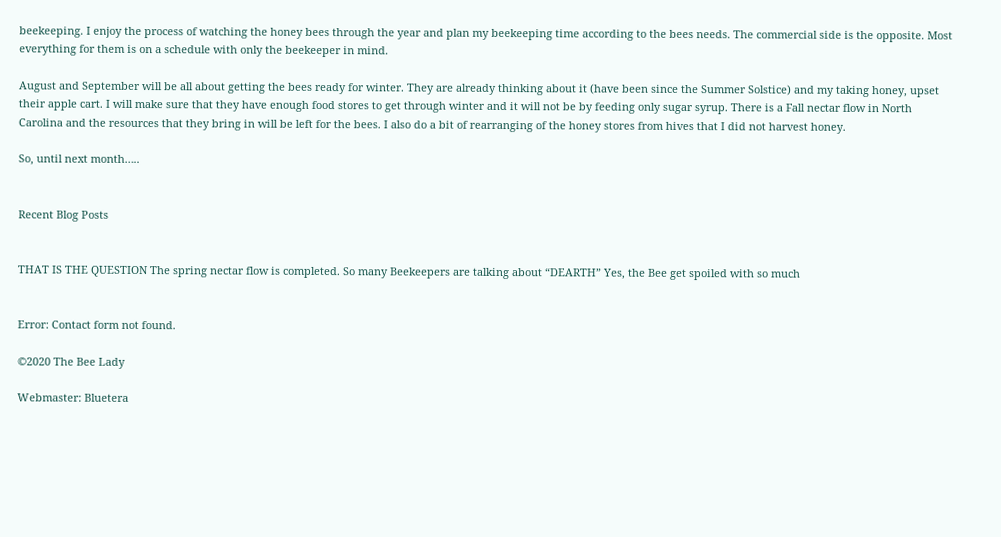beekeeping. I enjoy the process of watching the honey bees through the year and plan my beekeeping time according to the bees needs. The commercial side is the opposite. Most everything for them is on a schedule with only the beekeeper in mind.

August and September will be all about getting the bees ready for winter. They are already thinking about it (have been since the Summer Solstice) and my taking honey, upset their apple cart. I will make sure that they have enough food stores to get through winter and it will not be by feeding only sugar syrup. There is a Fall nectar flow in North Carolina and the resources that they bring in will be left for the bees. I also do a bit of rearranging of the honey stores from hives that I did not harvest honey.

So, until next month…..


Recent Blog Posts


THAT IS THE QUESTION The spring nectar flow is completed. So many Beekeepers are talking about “DEARTH” Yes, the Bee get spoiled with so much


Error: Contact form not found.

©2020 The Bee Lady

Webmaster: Bluetera